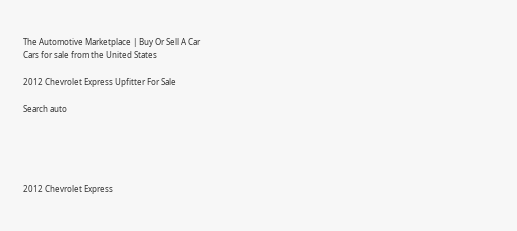The Automotive Marketplace | Buy Or Sell A Car
Cars for sale from the United States

2012 Chevrolet Express Upfitter For Sale

Search auto





2012 Chevrolet Express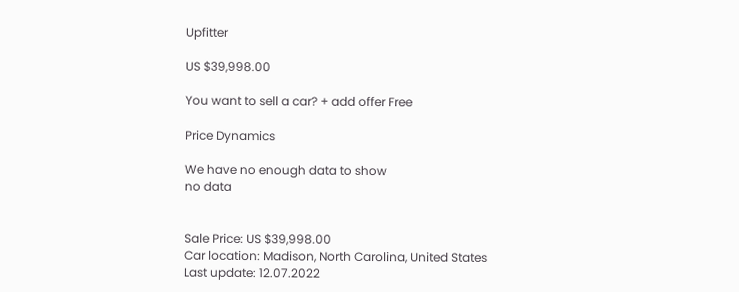Upfitter

US $39,998.00

You want to sell a car? + add offer Free

Price Dynamics

We have no enough data to show
no data


Sale Price: US $39,998.00
Car location: Madison, North Carolina, United States
Last update: 12.07.2022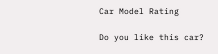Car Model Rating

Do you like this car?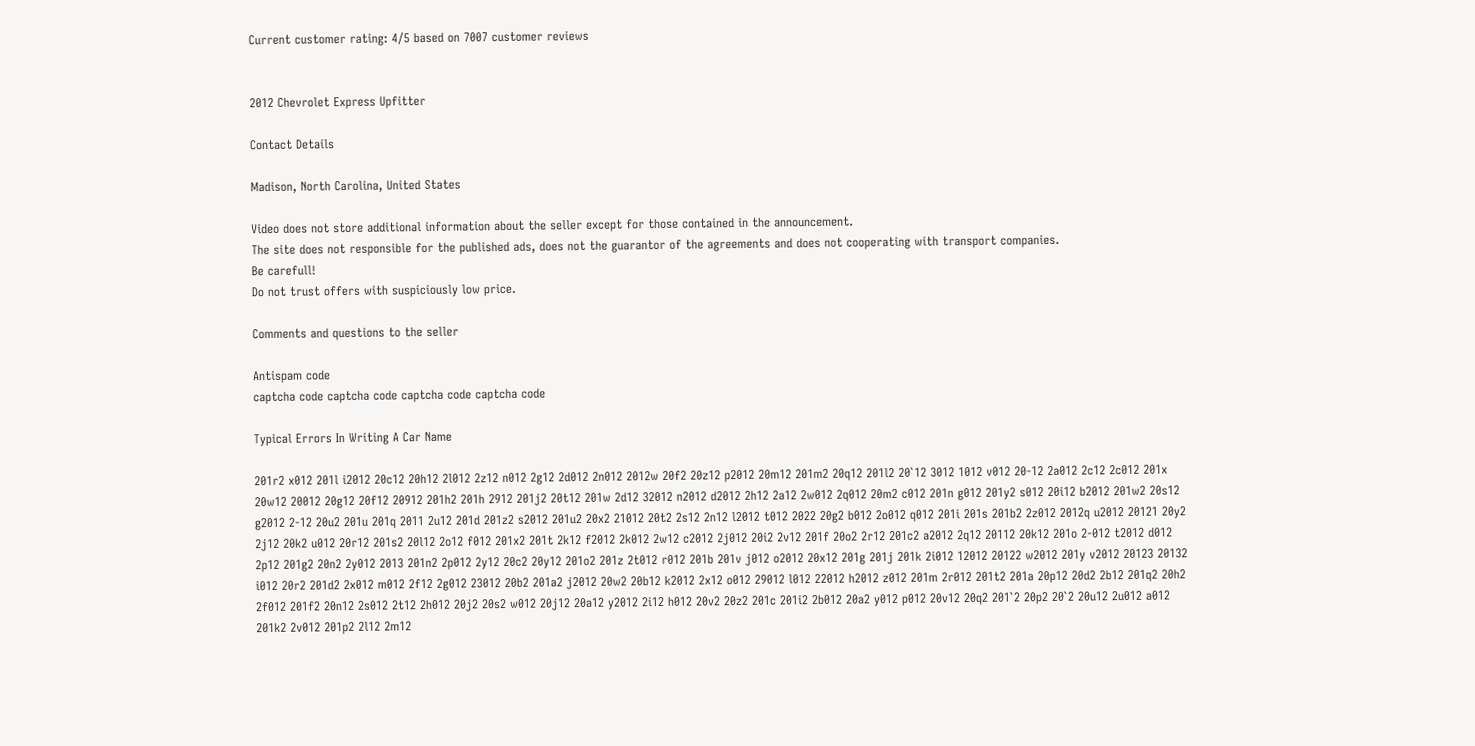Current customer rating: 4/5 based on 7007 customer reviews


2012 Chevrolet Express Upfitter

Contact Details

Madison, North Carolina, United States

Video does not store additional information about the seller except for those contained in the announcement.
The site does not responsible for the published ads, does not the guarantor of the agreements and does not cooperating with transport companies.
Be carefull!
Do not trust offers with suspiciously low price.

Comments and questions to the seller

Antispam code
captcha code captcha code captcha code captcha code

Typical Errors In Writing A Car Name

201r2 x012 201l i2012 20c12 20h12 2l012 2z12 n012 2g12 2d012 2n012 2012w 20f2 20z12 p2012 20m12 201m2 20q12 201l2 20`12 3012 1012 v012 20-12 2a012 2c12 2c012 201x 20w12 20012 20g12 20f12 20912 201h2 201h 2912 201j2 20t12 201w 2d12 32012 n2012 d2012 2h12 2a12 2w012 2q012 20m2 c012 201n g012 201y2 s012 20i12 b2012 201w2 20s12 g2012 2-12 20u2 201u 201q 2011 2u12 201d 201z2 s2012 201u2 20x2 21012 20t2 2s12 2n12 l2012 t012 2022 20g2 b012 2o012 q012 201i 201s 201b2 2z012 2012q u2012 20121 20y2 2j12 20k2 u012 20r12 201s2 20l12 2o12 f012 201x2 201t 2k12 f2012 2k012 2w12 c2012 2j012 20i2 2v12 201f 20o2 2r12 201c2 a2012 2q12 20112 20k12 201o 2-012 t2012 d012 2p12 201g2 20n2 2y012 2013 201n2 2p012 2y12 20c2 20y12 201o2 201z 2t012 r012 201b 201v j012 o2012 20x12 201g 201j 201k 2i012 12012 20122 w2012 201y v2012 20123 20132 i012 20r2 201d2 2x012 m012 2f12 2g012 23012 20b2 201a2 j2012 20w2 20b12 k2012 2x12 o012 29012 l012 22012 h2012 z012 201m 2r012 201t2 201a 20p12 20d2 2b12 201q2 20h2 2f012 201f2 20n12 2s012 2t12 2h012 20j2 20s2 w012 20j12 20a12 y2012 2i12 h012 20v2 20z2 201c 201i2 2b012 20a2 y012 p012 20v12 20q2 201`2 20p2 20`2 20u12 2u012 a012 201k2 2v012 201p2 2l12 2m12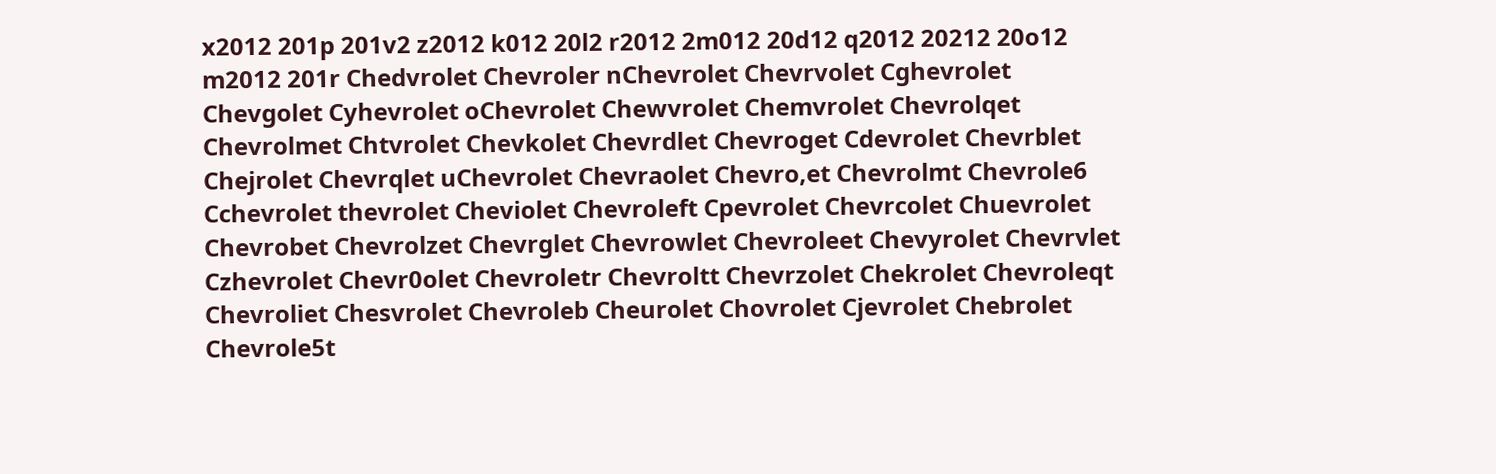x2012 201p 201v2 z2012 k012 20l2 r2012 2m012 20d12 q2012 20212 20o12 m2012 201r Chedvrolet Chevroler nChevrolet Chevrvolet Cghevrolet Chevgolet Cyhevrolet oChevrolet Chewvrolet Chemvrolet Chevrolqet Chevrolmet Chtvrolet Chevkolet Chevrdlet Chevroget Cdevrolet Chevrblet Chejrolet Chevrqlet uChevrolet Chevraolet Chevro,et Chevrolmt Chevrole6 Cchevrolet thevrolet Cheviolet Chevroleft Cpevrolet Chevrcolet Chuevrolet Chevrobet Chevrolzet Chevrglet Chevrowlet Chevroleet Chevyrolet Chevrvlet Czhevrolet Chevr0olet Chevroletr Chevroltt Chevrzolet Chekrolet Chevroleqt Chevroliet Chesvrolet Chevroleb Cheurolet Chovrolet Cjevrolet Chebrolet Chevrole5t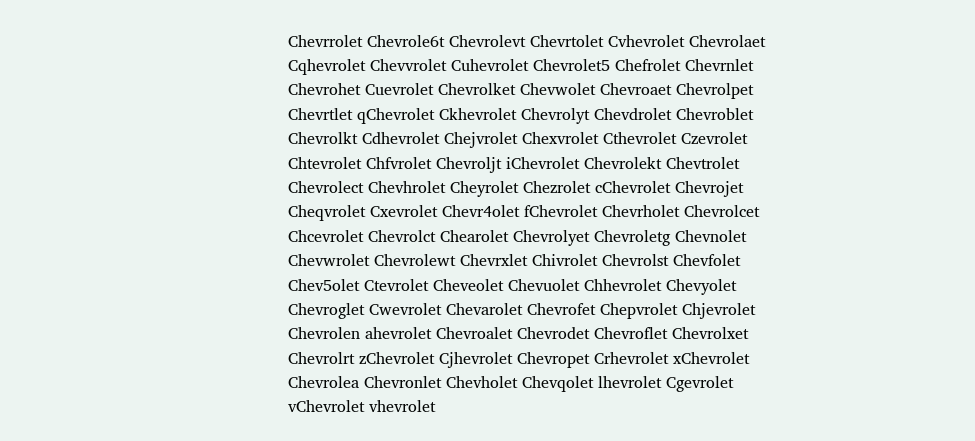Chevrrolet Chevrole6t Chevrolevt Chevrtolet Cvhevrolet Chevrolaet Cqhevrolet Chevvrolet Cuhevrolet Chevrolet5 Chefrolet Chevrnlet Chevrohet Cuevrolet Chevrolket Chevwolet Chevroaet Chevrolpet Chevrtlet qChevrolet Ckhevrolet Chevrolyt Chevdrolet Chevroblet Chevrolkt Cdhevrolet Chejvrolet Chexvrolet Cthevrolet Czevrolet Chtevrolet Chfvrolet Chevroljt iChevrolet Chevrolekt Chevtrolet Chevrolect Chevhrolet Cheyrolet Chezrolet cChevrolet Chevrojet Cheqvrolet Cxevrolet Chevr4olet fChevrolet Chevrholet Chevrolcet Chcevrolet Chevrolct Chearolet Chevrolyet Chevroletg Chevnolet Chevwrolet Chevrolewt Chevrxlet Chivrolet Chevrolst Chevfolet Chev5olet Ctevrolet Cheveolet Chevuolet Chhevrolet Chevyolet Chevroglet Cwevrolet Chevarolet Chevrofet Chepvrolet Chjevrolet Chevrolen ahevrolet Chevroalet Chevrodet Chevroflet Chevrolxet Chevrolrt zChevrolet Cjhevrolet Chevropet Crhevrolet xChevrolet Chevrolea Chevronlet Chevholet Chevqolet lhevrolet Cgevrolet vChevrolet vhevrolet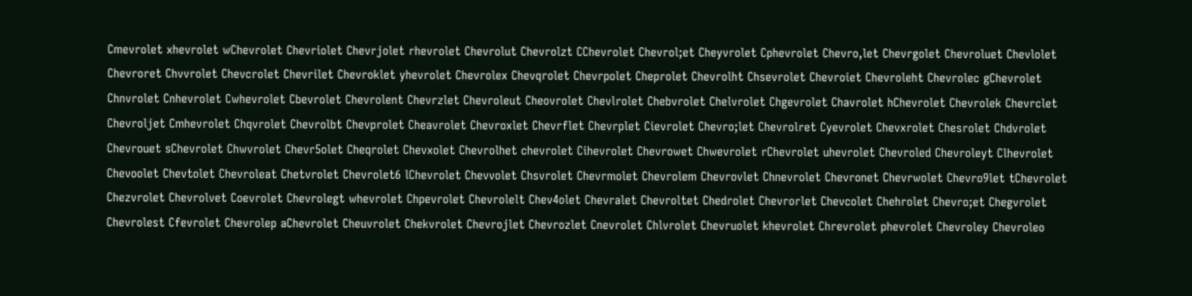Cmevrolet xhevrolet wChevrolet Chevriolet Chevrjolet rhevrolet Chevrolut Chevrolzt CChevrolet Chevrol;et Cheyvrolet Cphevrolet Chevro,let Chevrgolet Chevroluet Chevlolet Chevroret Chvvrolet Chevcrolet Chevrilet Chevroklet yhevrolet Chevrolex Chevqrolet Chevrpolet Cheprolet Chevrolht Chsevrolet Chevroiet Chevroleht Chevrolec gChevrolet Chnvrolet Cnhevrolet Cwhevrolet Cbevrolet Chevrolent Chevrzlet Chevroleut Cheovrolet Chevlrolet Chebvrolet Chelvrolet Chgevrolet Chavrolet hChevrolet Chevrolek Chevrclet Chevroljet Cmhevrolet Chqvrolet Chevrolbt Chevprolet Cheavrolet Chevroxlet Chevrflet Chevrplet Cievrolet Chevro;let Chevrolret Cyevrolet Chevxrolet Chesrolet Chdvrolet Chevrouet sChevrolet Chwvrolet Chevr5olet Cheqrolet Chevxolet Chevrolhet chevrolet Cihevrolet Chevrowet Chwevrolet rChevrolet uhevrolet Chevroled Chevroleyt Clhevrolet Chevoolet Chevtolet Chevroleat Chetvrolet Chevrolet6 lChevrolet Chevvolet Chsvrolet Chevrmolet Chevrolem Chevrovlet Chnevrolet Chevronet Chevrwolet Chevro9let tChevrolet Chezvrolet Chevrolvet Coevrolet Chevrolegt whevrolet Chpevrolet Chevrolelt Chev4olet Chevralet Chevroltet Chedrolet Chevrorlet Chevcolet Chehrolet Chevro;et Chegvrolet Chevrolest Cfevrolet Chevrolep aChevrolet Cheuvrolet Chekvrolet Chevrojlet Chevrozlet Cnevrolet Chlvrolet Chevruolet khevrolet Chrevrolet phevrolet Chevroley Chevroleo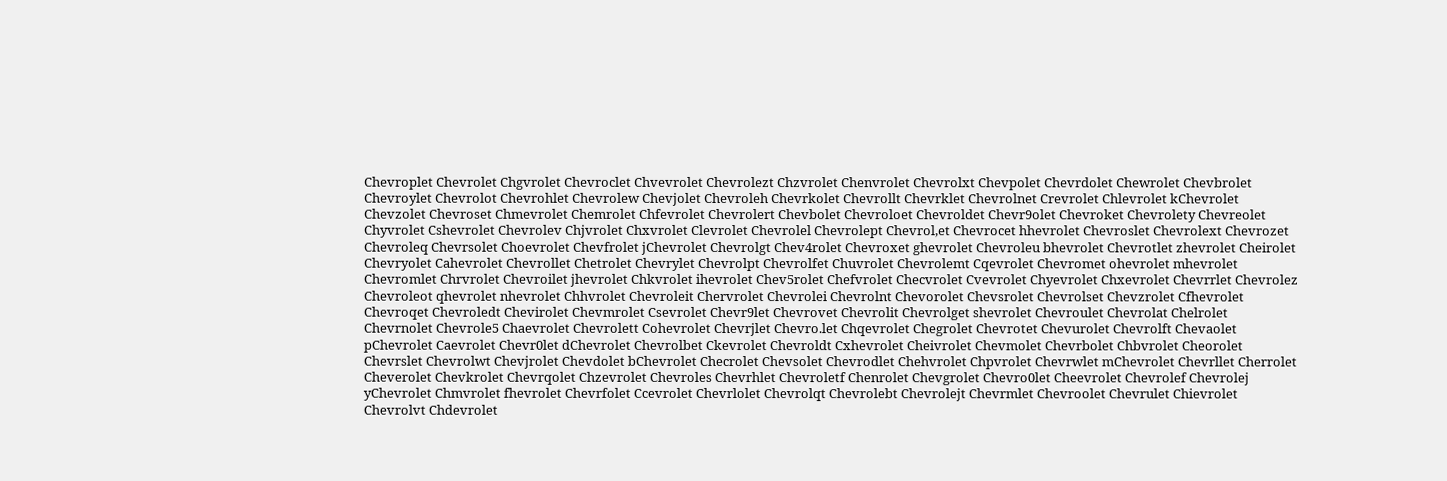Chevroplet Chevrolet Chgvrolet Chevroclet Chvevrolet Chevrolezt Chzvrolet Chenvrolet Chevrolxt Chevpolet Chevrdolet Chewrolet Chevbrolet Chevroylet Chevrolot Chevrohlet Chevrolew Chevjolet Chevroleh Chevrkolet Chevrollt Chevrklet Chevrolnet Crevrolet Chlevrolet kChevrolet Chevzolet Chevroset Chmevrolet Chemrolet Chfevrolet Chevrolert Chevbolet Chevroloet Chevroldet Chevr9olet Chevroket Chevrolety Chevreolet Chyvrolet Cshevrolet Chevrolev Chjvrolet Chxvrolet Clevrolet Chevrolel Chevrolept Chevrol,et Chevrocet hhevrolet Chevroslet Chevrolext Chevrozet Chevroleq Chevrsolet Choevrolet Chevfrolet jChevrolet Chevrolgt Chev4rolet Chevroxet ghevrolet Chevroleu bhevrolet Chevrotlet zhevrolet Cheirolet Chevryolet Cahevrolet Chevrollet Chetrolet Chevrylet Chevrolpt Chevrolfet Chuvrolet Chevrolemt Cqevrolet Chevromet ohevrolet mhevrolet Chevromlet Chrvrolet Chevroilet jhevrolet Chkvrolet ihevrolet Chev5rolet Chefvrolet Checvrolet Cvevrolet Chyevrolet Chxevrolet Chevrrlet Chevrolez Chevroleot qhevrolet nhevrolet Chhvrolet Chevroleit Chervrolet Chevrolei Chevrolnt Chevorolet Chevsrolet Chevrolset Chevzrolet Cfhevrolet Chevroqet Chevroledt Chevirolet Chevmrolet Csevrolet Chevr9let Chevrovet Chevrolit Chevrolget shevrolet Chevroulet Chevrolat Chelrolet Chevrnolet Chevrole5 Chaevrolet Chevrolett Cohevrolet Chevrjlet Chevro.let Chqevrolet Chegrolet Chevrotet Chevurolet Chevrolft Chevaolet pChevrolet Caevrolet Chevr0let dChevrolet Chevrolbet Ckevrolet Chevroldt Cxhevrolet Cheivrolet Chevmolet Chevrbolet Chbvrolet Cheorolet Chevrslet Chevrolwt Chevjrolet Chevdolet bChevrolet Checrolet Chevsolet Chevrodlet Chehvrolet Chpvrolet Chevrwlet mChevrolet Chevrllet Cherrolet Cheverolet Chevkrolet Chevrqolet Chzevrolet Chevroles Chevrhlet Chevroletf Chenrolet Chevgrolet Chevro0let Cheevrolet Chevrolef Chevrolej yChevrolet Chmvrolet fhevrolet Chevrfolet Ccevrolet Chevrlolet Chevrolqt Chevrolebt Chevrolejt Chevrmlet Chevroolet Chevrulet Chievrolet Chevrolvt Chdevrolet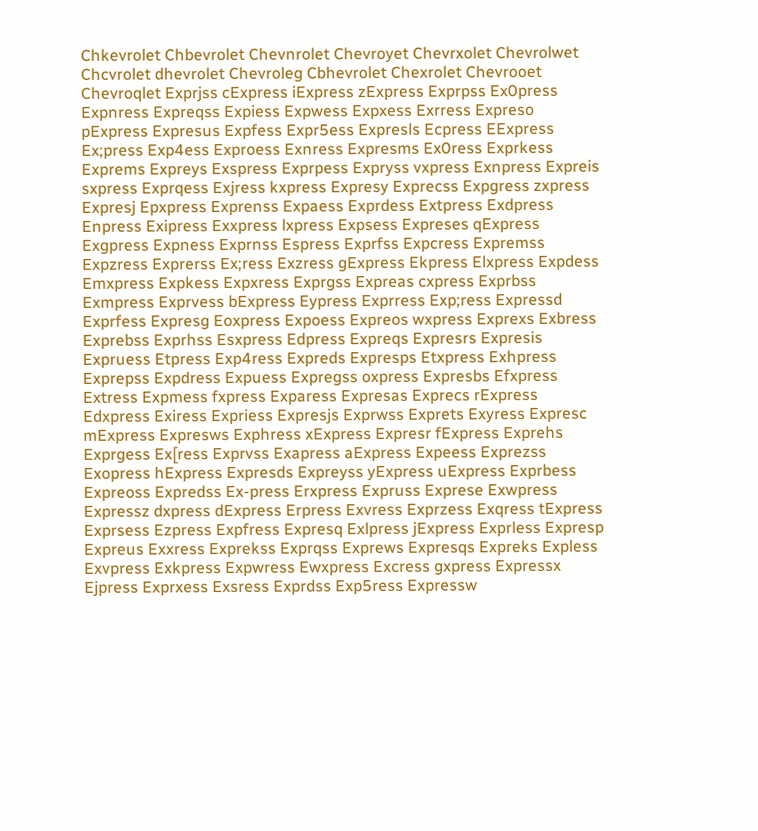Chkevrolet Chbevrolet Chevnrolet Chevroyet Chevrxolet Chevrolwet Chcvrolet dhevrolet Chevroleg Cbhevrolet Chexrolet Chevrooet Chevroqlet Exprjss cExpress iExpress zExpress Exprpss Ex0press Expnress Expreqss Expiess Expwess Expxess Exrress Expreso pExpress Expresus Expfess Expr5ess Expresls Ecpress EExpress Ex;press Exp4ess Exproess Exnress Expresms Ex0ress Exprkess Exprems Expreys Exspress Exprpess Expryss vxpress Exnpress Expreis sxpress Exprqess Exjress kxpress Expresy Exprecss Expgress zxpress Expresj Epxpress Exprenss Expaess Exprdess Extpress Exdpress Enpress Exipress Exxpress lxpress Expsess Expreses qExpress Exgpress Expness Exprnss Espress Exprfss Expcress Expremss Expzress Exprerss Ex;ress Exzress gExpress Ekpress Elxpress Expdess Emxpress Expkess Expxress Exprgss Expreas cxpress Exprbss Exmpress Exprvess bExpress Eypress Exprress Exp;ress Expressd Exprfess Expresg Eoxpress Expoess Expreos wxpress Exprexs Exbress Exprebss Exprhss Esxpress Edpress Expreqs Expresrs Expresis Expruess Etpress Exp4ress Expreds Expresps Etxpress Exhpress Exprepss Expdress Expuess Expregss oxpress Expresbs Efxpress Extress Expmess fxpress Exparess Expresas Exprecs rExpress Edxpress Exiress Expriess Expresjs Exprwss Exprets Exyress Expresc mExpress Expresws Exphress xExpress Expresr fExpress Exprehs Exprgess Ex[ress Exprvss Exapress aExpress Expeess Exprezss Exopress hExpress Expresds Expreyss yExpress uExpress Exprbess Expreoss Expredss Ex-press Erxpress Expruss Exprese Exwpress Expressz dxpress dExpress Erpress Exvress Exprzess Exqress tExpress Exprsess Ezpress Expfress Expresq Exlpress jExpress Exprless Expresp Expreus Exxress Exprekss Exprqss Exprews Expresqs Expreks Expless Exvpress Exkpress Expwress Ewxpress Excress gxpress Expressx Ejpress Exprxess Exsress Exprdss Exp5ress Expressw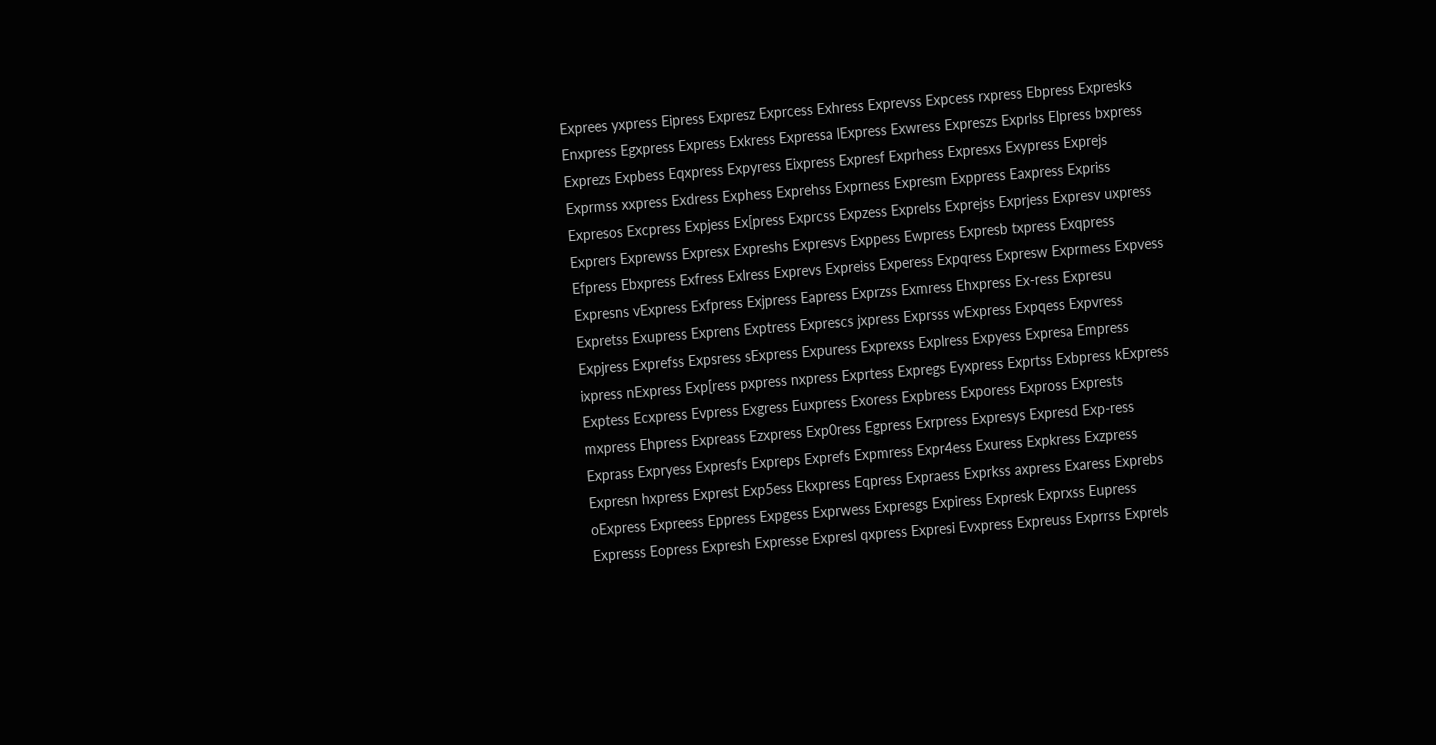Exprees yxpress Eipress Expresz Exprcess Exhress Exprevss Expcess rxpress Ebpress Expresks Enxpress Egxpress Express Exkress Expressa lExpress Exwress Expreszs Exprlss Elpress bxpress Exprezs Expbess Eqxpress Expyress Eixpress Expresf Exprhess Expresxs Exypress Exprejs Exprmss xxpress Exdress Exphess Exprehss Exprness Expresm Exppress Eaxpress Expriss Expresos Excpress Expjess Ex[press Exprcss Expzess Exprelss Exprejss Exprjess Expresv uxpress Exprers Exprewss Expresx Expreshs Expresvs Exppess Ewpress Expresb txpress Exqpress Efpress Ebxpress Exfress Exlress Exprevs Expreiss Experess Expqress Expresw Exprmess Expvess Expresns vExpress Exfpress Exjpress Eapress Exprzss Exmress Ehxpress Ex-ress Expresu Expretss Exupress Exprens Exptress Exprescs jxpress Exprsss wExpress Expqess Expvress Expjress Exprefss Expsress sExpress Expuress Exprexss Explress Expyess Expresa Empress ixpress nExpress Exp[ress pxpress nxpress Exprtess Expregs Eyxpress Exprtss Exbpress kExpress Exptess Ecxpress Evpress Exgress Euxpress Exoress Expbress Exporess Expross Exprests mxpress Ehpress Expreass Ezxpress Exp0ress Egpress Exrpress Expresys Expresd Exp-ress Exprass Expryess Expresfs Expreps Exprefs Expmress Expr4ess Exuress Expkress Exzpress Expresn hxpress Exprest Exp5ess Ekxpress Eqpress Expraess Exprkss axpress Exaress Exprebs oExpress Expreess Eppress Expgess Exprwess Expresgs Expiress Expresk Exprxss Eupress Expresss Eopress Expresh Expresse Expresl qxpress Expresi Evxpress Expreuss Exprrss Exprels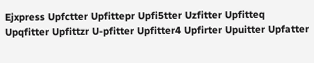Ejxpress Upfctter Upfittepr Upfi5tter Uzfitter Upfitteq Upqfitter Upfittzr U-pfitter Upfitter4 Upfirter Upuitter Upfatter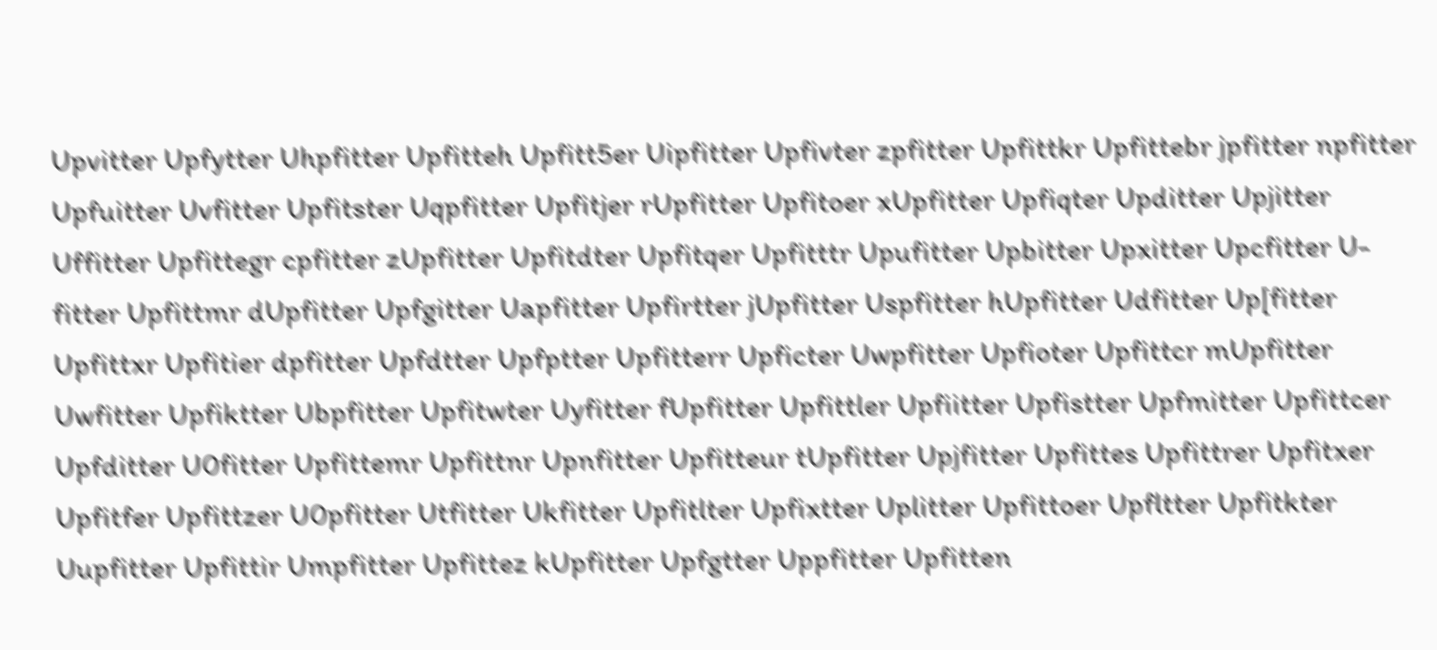Upvitter Upfytter Uhpfitter Upfitteh Upfitt5er Uipfitter Upfivter zpfitter Upfittkr Upfittebr jpfitter npfitter Upfuitter Uvfitter Upfitster Uqpfitter Upfitjer rUpfitter Upfitoer xUpfitter Upfiqter Upditter Upjitter Uffitter Upfittegr cpfitter zUpfitter Upfitdter Upfitqer Upfitttr Upufitter Upbitter Upxitter Upcfitter U-fitter Upfittmr dUpfitter Upfgitter Uapfitter Upfirtter jUpfitter Uspfitter hUpfitter Udfitter Up[fitter Upfittxr Upfitier dpfitter Upfdtter Upfptter Upfitterr Upficter Uwpfitter Upfioter Upfittcr mUpfitter Uwfitter Upfiktter Ubpfitter Upfitwter Uyfitter fUpfitter Upfittler Upfiitter Upfistter Upfmitter Upfittcer Upfditter U0fitter Upfittemr Upfittnr Upnfitter Upfitteur tUpfitter Upjfitter Upfittes Upfittrer Upfitxer Upfitfer Upfittzer U0pfitter Utfitter Ukfitter Upfitlter Upfixtter Uplitter Upfittoer Upfltter Upfitkter Uupfitter Upfittir Umpfitter Upfittez kUpfitter Upfgtter Uppfitter Upfitten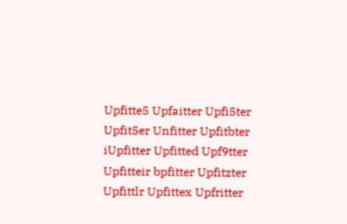Upfitte5 Upfaitter Upfi5ter Upfit5er Unfitter Upfitbter iUpfitter Upfitted Upf9tter Upfitteir bpfitter Upfitzter Upfittlr Upfittex Upfritter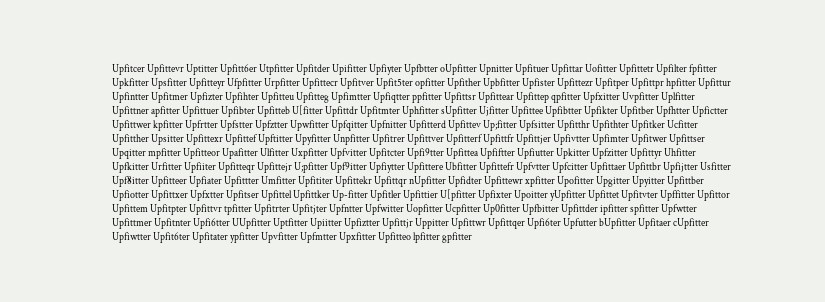Upfitcer Upfittevr Uptitter Upfitt6er Utpfitter Upfitder Upifitter Upfiyter Upfbtter oUpfitter Upnitter Upfituer Upfittar Uofitter Upfittetr Upfilter fpfitter Upkfitter Upsfitter Upfitteyr Ufpfitter Urpfitter Upfittecr Upfitver Upfit5ter opfitter Upfither Upbfitter Upfister Upfittezr Upfitper Upfittpr hpfitter Upfittur Upfintter Upfitmer Upfizter Upfihter Upfitteu Upfitteg Upfimtter Upfiqtter ppfitter Upfittsr Upfittear Upfittep qpfitter Upfxitter Uvpfitter Uplfitter Upfittner apfitter Upfittuer Upfibter Upfitteb U[fitter Upfittdr Upfitmter Uphfitter sUpfitter Ujfitter Upfittee Upfibtter Upfikter Upfitber Upfhtter Upfictter Upfittwer kpfitter Upfrtter Upfstter Upfztter Upwfitter Upfqitter Upfnitter Upfitterd Upfittev Up;fitter Upfsitter Upfitthr Upfithter Upfitker Ucfitter Upfitther Upsitter Upfittexr Upfittef Upftitter Upyfitter Unpfitter Upfitrer Upfittver Upfitterf Upfittfr Upfittjer Upfivtter Upfimter Upfitwer Upfittser Upqitter mpfitter Upfitteor Upafitter Ulfitter Uxpfitter Upfvitter Upfitcter Upfi9tter Upfittea Upfiftter Upfiutter Upkitter Upfzitter Upfittyr Uhfitter Upfkitter Urfitter Upfiiter Upfitteqr Upfittejr U;pfitter Upf9itter Upfiytter Upfittere Ubfitter Upfittefr Upfvtter Upfcitter Upfittaer Upfittbr Upfijtter Usfitter Upf8itter Upfitteer Upfiater Upfittter Umfitter Upfititer Upfittekr Upfittqr nUpfitter Upfidter Upfittewr xpfitter Upofitter Upgitter Upyitter Upfittber Upfiotter Upfittxer Upfxtter Upfitser Upfittel Upfittker Up-fitter Upfitler Upfittier U[pfitter Upfixter Upoitter yUpfitter Upfittet Upfitvter Upffitter Upfittor Upfittem Upfitpter Upfittvr tpfitter Upfitrter Upfitjter Upfntter Upfwitter Uopfitter Ucpfitter Up0fitter Upfbitter Upfittder ipfitter spfitter Upfwtter Upfittmer Upfitnter Upfi6tter UUpfitter Uptfitter Upiitter Upfiztter Upfittjr Uppitter Upfittwr Upfittqer Upfi6ter Upfutter bUpfitter Upfitaer cUpfitter Upfiwtter Upfit6ter Upfitater ypfitter Upvfitter Upfmtter Upxfitter Upfitteo lpfitter gpfitter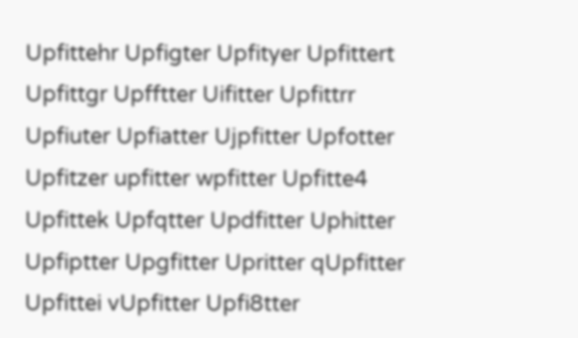Upfittehr Upfigter Upfityer Upfittert Upfittgr Upfftter Uifitter Upfittrr Upfiuter Upfiatter Ujpfitter Upfotter Upfitzer upfitter wpfitter Upfitte4 Upfittek Upfqtter Updfitter Uphitter Upfiptter Upgfitter Upritter qUpfitter Upfittei vUpfitter Upfi8tter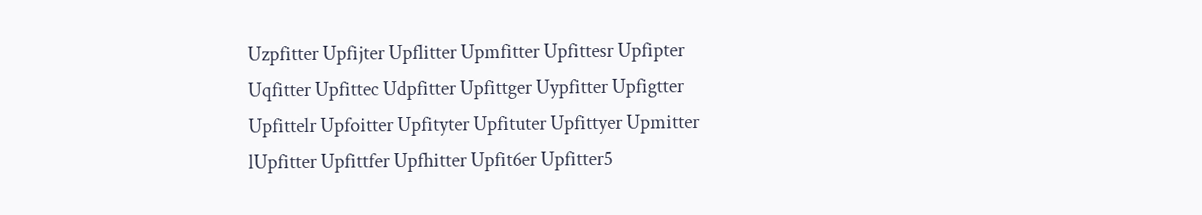Uzpfitter Upfijter Upflitter Upmfitter Upfittesr Upfipter Uqfitter Upfittec Udpfitter Upfittger Uypfitter Upfigtter Upfittelr Upfoitter Upfityter Upfituter Upfittyer Upmitter lUpfitter Upfittfer Upfhitter Upfit6er Upfitter5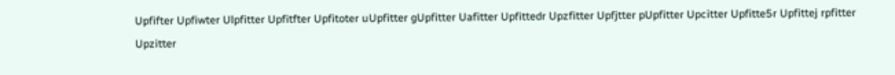Upfifter Upfiwter Ulpfitter Upfitfter Upfitoter uUpfitter gUpfitter Uafitter Upfittedr Upzfitter Upfjtter pUpfitter Upcitter Upfitte5r Upfittej rpfitter Upzitter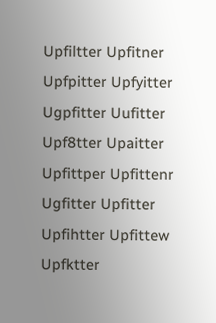Upfiltter Upfitner Upfpitter Upfyitter Ugpfitter Uufitter Upf8tter Upaitter Upfittper Upfittenr Ugfitter Upfitter Upfihtter Upfittew Upfktter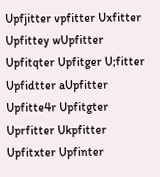Upfjitter vpfitter Uxfitter Upfittey wUpfitter Upfitqter Upfitger U;fitter Upfidtter aUpfitter Upfitte4r Upfitgter Uprfitter Ukpfitter Upfitxter Upfinter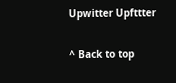Upwitter Upfttter

^ Back to top